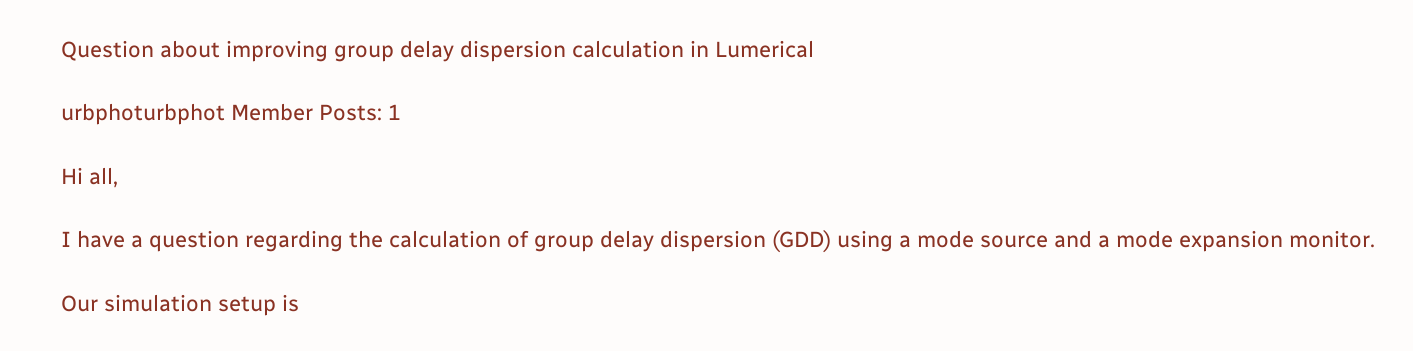Question about improving group delay dispersion calculation in Lumerical

urbphoturbphot Member Posts: 1

Hi all,

I have a question regarding the calculation of group delay dispersion (GDD) using a mode source and a mode expansion monitor.

Our simulation setup is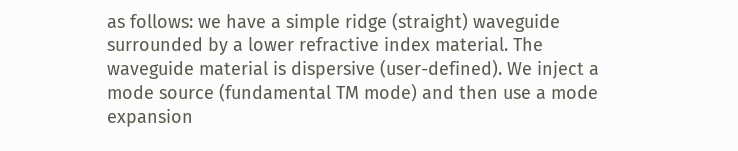as follows: we have a simple ridge (straight) waveguide surrounded by a lower refractive index material. The waveguide material is dispersive (user-defined). We inject a mode source (fundamental TM mode) and then use a mode expansion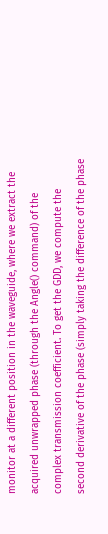monitor at a different position in the waveguide, where we extract the acquired unwrapped phase (through the Angle() command) of the complex transmission coefficient. To get the GDD, we compute the second derivative of the phase (simply taking the difference of the phase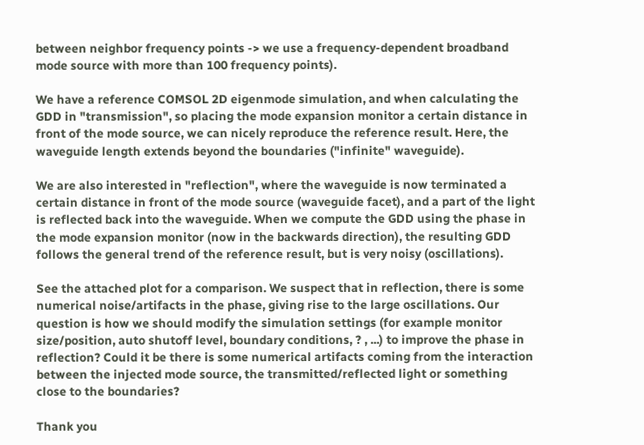between neighbor frequency points -> we use a frequency-dependent broadband mode source with more than 100 frequency points).

We have a reference COMSOL 2D eigenmode simulation, and when calculating the GDD in "transmission", so placing the mode expansion monitor a certain distance in front of the mode source, we can nicely reproduce the reference result. Here, the waveguide length extends beyond the boundaries ("infinite" waveguide).

We are also interested in "reflection", where the waveguide is now terminated a certain distance in front of the mode source (waveguide facet), and a part of the light is reflected back into the waveguide. When we compute the GDD using the phase in the mode expansion monitor (now in the backwards direction), the resulting GDD follows the general trend of the reference result, but is very noisy (oscillations).

See the attached plot for a comparison. We suspect that in reflection, there is some numerical noise/artifacts in the phase, giving rise to the large oscillations. Our question is how we should modify the simulation settings (for example monitor size/position, auto shutoff level, boundary conditions, ? , ...) to improve the phase in reflection? Could it be there is some numerical artifacts coming from the interaction between the injected mode source, the transmitted/reflected light or something close to the boundaries?

Thank you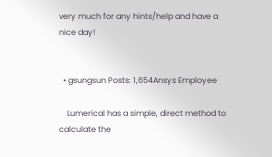very much for any hints/help and have a nice day!


  • gsungsun Posts: 1,654Ansys Employee

    Lumerical has a simple, direct method to calculate the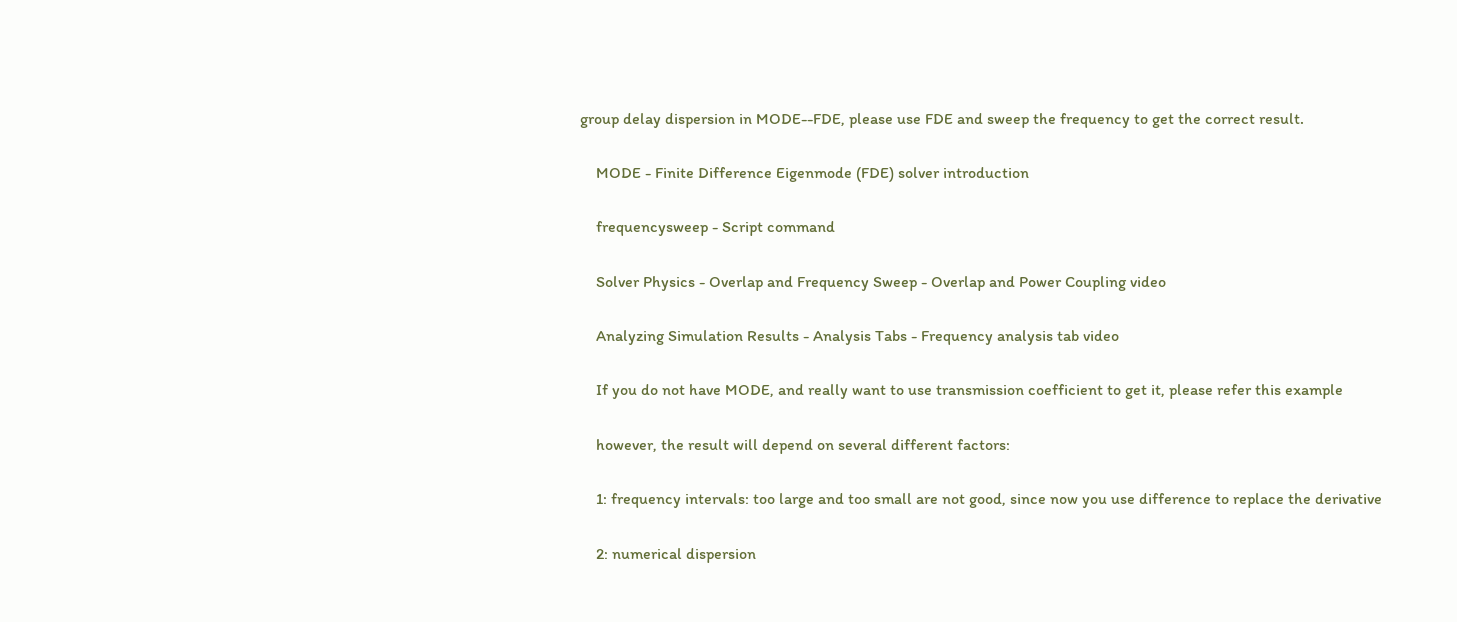group delay dispersion in MODE--FDE, please use FDE and sweep the frequency to get the correct result.

    MODE - Finite Difference Eigenmode (FDE) solver introduction

    frequencysweep - Script command

    Solver Physics - Overlap and Frequency Sweep - Overlap and Power Coupling video

    Analyzing Simulation Results - Analysis Tabs - Frequency analysis tab video

    If you do not have MODE, and really want to use transmission coefficient to get it, please refer this example

    however, the result will depend on several different factors:

    1: frequency intervals: too large and too small are not good, since now you use difference to replace the derivative

    2: numerical dispersion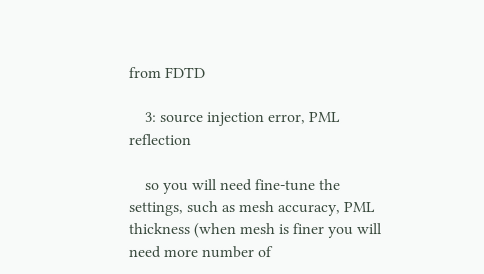from FDTD

    3: source injection error, PML reflection

    so you will need fine-tune the settings, such as mesh accuracy, PML thickness (when mesh is finer you will need more number of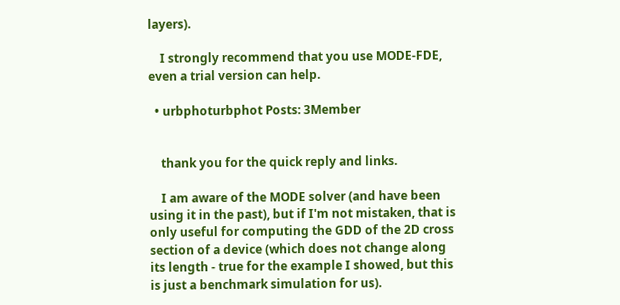layers).

    I strongly recommend that you use MODE-FDE, even a trial version can help.

  • urbphoturbphot Posts: 3Member


    thank you for the quick reply and links.

    I am aware of the MODE solver (and have been using it in the past), but if I'm not mistaken, that is only useful for computing the GDD of the 2D cross section of a device (which does not change along its length - true for the example I showed, but this is just a benchmark simulation for us).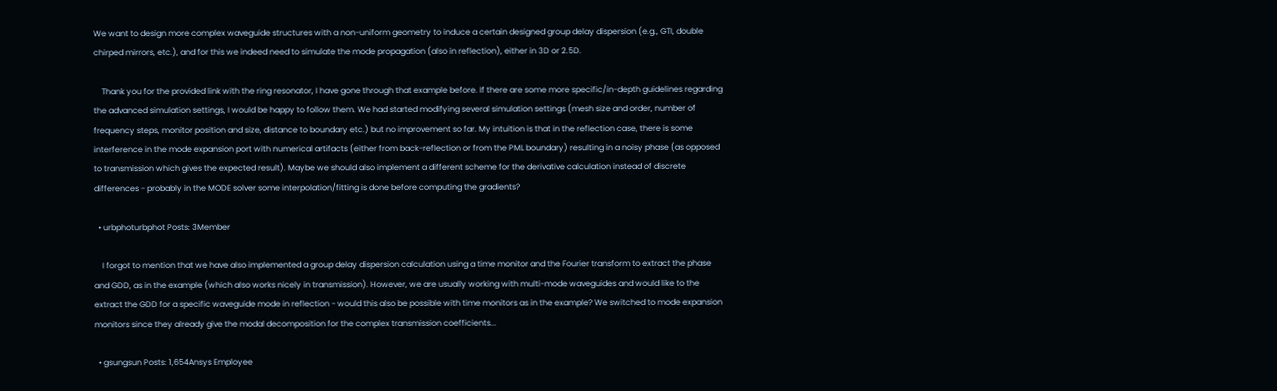We want to design more complex waveguide structures with a non-uniform geometry to induce a certain designed group delay dispersion (e.g., GTI, double chirped mirrors, etc.), and for this we indeed need to simulate the mode propagation (also in reflection), either in 3D or 2.5D.

    Thank you for the provided link with the ring resonator, I have gone through that example before. If there are some more specific/in-depth guidelines regarding the advanced simulation settings, I would be happy to follow them. We had started modifying several simulation settings (mesh size and order, number of frequency steps, monitor position and size, distance to boundary etc.) but no improvement so far. My intuition is that in the reflection case, there is some interference in the mode expansion port with numerical artifacts (either from back-reflection or from the PML boundary) resulting in a noisy phase (as opposed to transmission which gives the expected result). Maybe we should also implement a different scheme for the derivative calculation instead of discrete differences - probably in the MODE solver some interpolation/fitting is done before computing the gradients?

  • urbphoturbphot Posts: 3Member

    I forgot to mention that we have also implemented a group delay dispersion calculation using a time monitor and the Fourier transform to extract the phase and GDD, as in the example (which also works nicely in transmission). However, we are usually working with multi-mode waveguides and would like to the extract the GDD for a specific waveguide mode in reflection - would this also be possible with time monitors as in the example? We switched to mode expansion monitors since they already give the modal decomposition for the complex transmission coefficients...

  • gsungsun Posts: 1,654Ansys Employee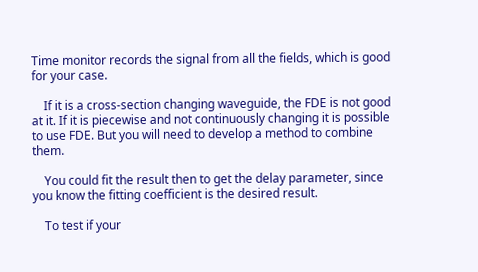Time monitor records the signal from all the fields, which is good for your case.

    If it is a cross-section changing waveguide, the FDE is not good at it. If it is piecewise and not continuously changing it is possible to use FDE. But you will need to develop a method to combine them.

    You could fit the result then to get the delay parameter, since you know the fitting coefficient is the desired result.

    To test if your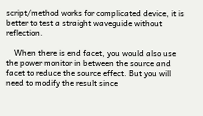script/method works for complicated device, it is better to test a straight waveguide without reflection.

    When there is end facet, you would also use the power monitor in between the source and facet to reduce the source effect. But you will need to modify the result since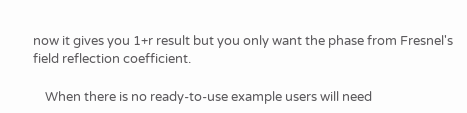now it gives you 1+r result but you only want the phase from Fresnel's field reflection coefficient.

    When there is no ready-to-use example users will need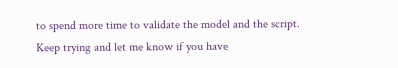to spend more time to validate the model and the script. Keep trying and let me know if you have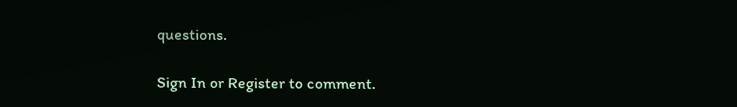questions.

Sign In or Register to comment.